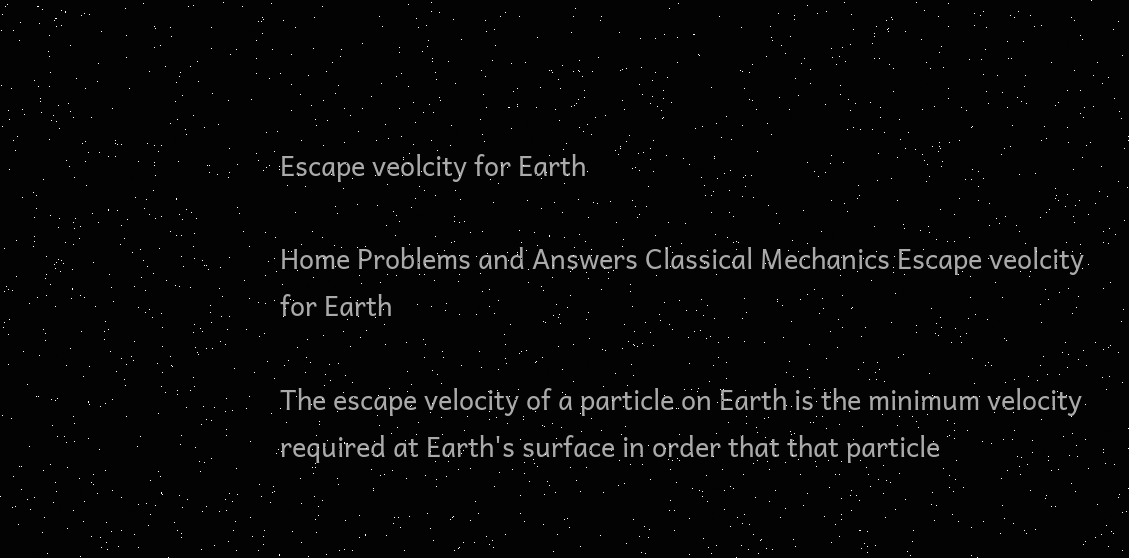Escape veolcity for Earth

Home Problems and Answers Classical Mechanics Escape veolcity for Earth

The escape velocity of a particle on Earth is the minimum velocity required at Earth's surface in order that that particle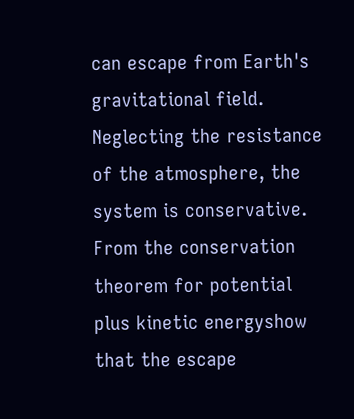can escape from Earth's gravitational field. Neglecting the resistance of the atmosphere, the system is conservative. From the conservation theorem for potential plus kinetic energyshow that the escape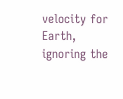velocity for Earth, ignoring the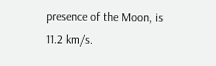presence of the Moon, is 11.2 km/s.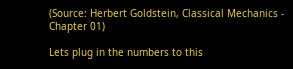(Source: Herbert Goldstein, Classical Mechanics - Chapter 01)

Lets plug in the numbers to this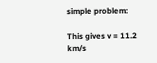simple problem:

This gives v = 11.2 km/s